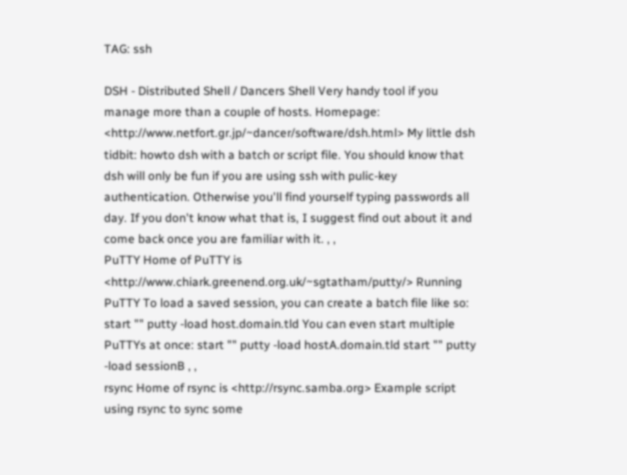TAG: ssh

DSH - Distributed Shell / Dancers Shell Very handy tool if you manage more than a couple of hosts. Homepage: <http://www.netfort.gr.jp/~dancer/software/dsh.html> My little dsh tidbit: howto dsh with a batch or script file. You should know that dsh will only be fun if you are using ssh with pulic-key authentication. Otherwise you'll find yourself typing passwords all day. If you don't know what that is, I suggest find out about it and come back once you are familiar with it. , ,
PuTTY Home of PuTTY is <http://www.chiark.greenend.org.uk/~sgtatham/putty/> Running PuTTY To load a saved session, you can create a batch file like so: start "" putty -load host.domain.tld You can even start multiple PuTTYs at once: start "" putty -load hostA.domain.tld start "" putty -load sessionB , ,
rsync Home of rsync is <http://rsync.samba.org> Example script using rsync to sync some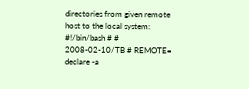directories from given remote host to the local system: #!/bin/bash # # 2008-02-10/TB # REMOTE= declare -a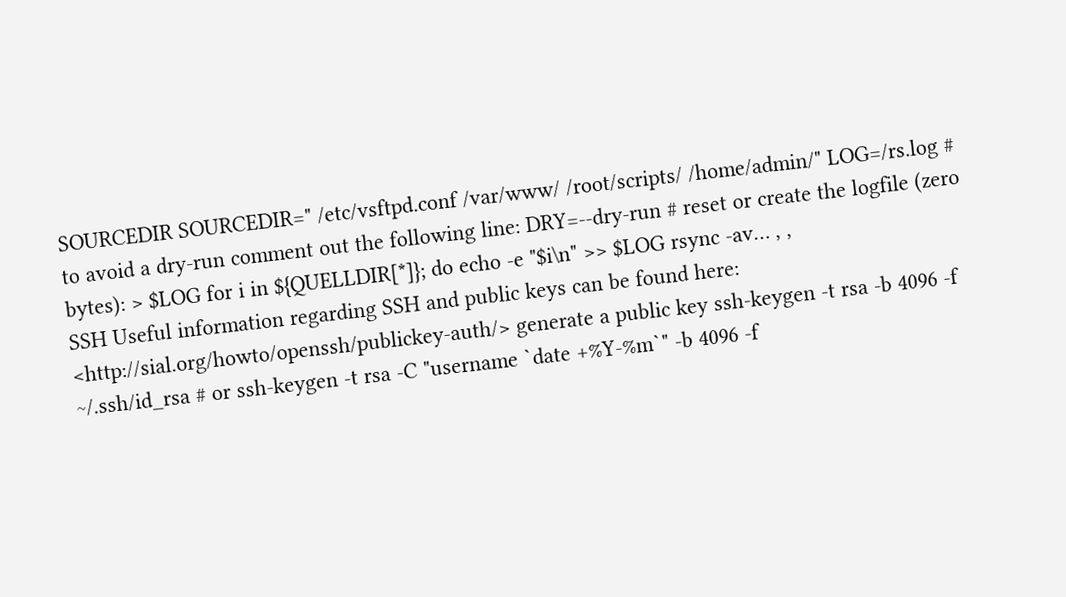SOURCEDIR SOURCEDIR=" /etc/vsftpd.conf /var/www/ /root/scripts/ /home/admin/" LOG=/rs.log # to avoid a dry-run comment out the following line: DRY=--dry-run # reset or create the logfile (zero bytes): > $LOG for i in ${QUELLDIR[*]}; do echo -e "$i\n" >> $LOG rsync -av… , ,
SSH Useful information regarding SSH and public keys can be found here: <http://sial.org/howto/openssh/publickey-auth/> generate a public key ssh-keygen -t rsa -b 4096 -f ~/.ssh/id_rsa # or ssh-keygen -t rsa -C "username `date +%Y-%m`" -b 4096 -f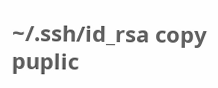~/.ssh/id_rsa copy puplic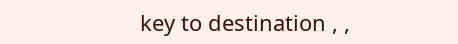key to destination , ,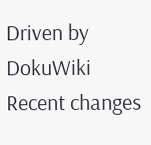Driven by DokuWiki Recent changes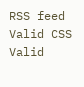RSS feed Valid CSS Valid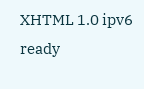XHTML 1.0 ipv6 ready